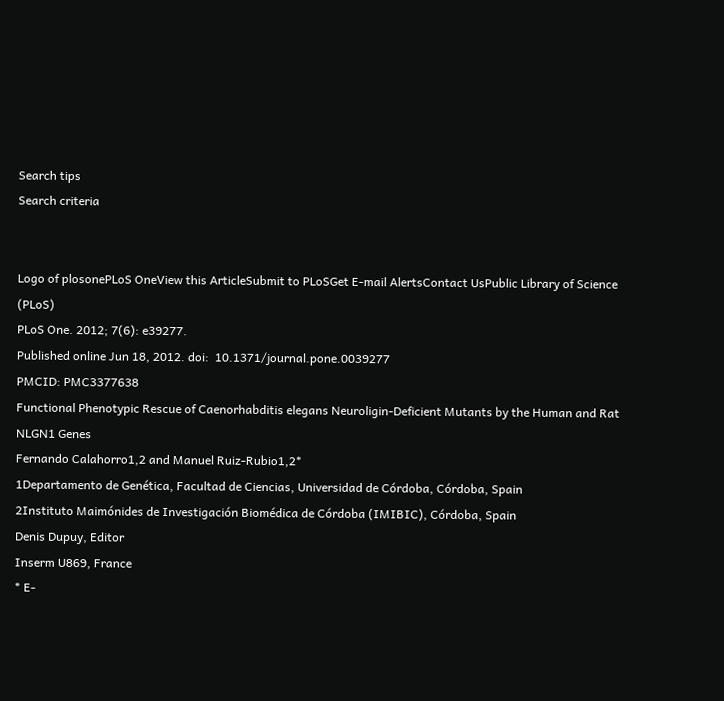Search tips
Search criteria


Logo of plosonePLoS OneView this ArticleSubmit to PLoSGet E-mail AlertsContact UsPublic Library of Science (PLoS)
PLoS One. 2012; 7(6): e39277.
Published online Jun 18, 2012. doi:  10.1371/journal.pone.0039277
PMCID: PMC3377638
Functional Phenotypic Rescue of Caenorhabditis elegans Neuroligin-Deficient Mutants by the Human and Rat NLGN1 Genes
Fernando Calahorro1,2 and Manuel Ruiz-Rubio1,2*
1Departamento de Genética, Facultad de Ciencias, Universidad de Córdoba, Córdoba, Spain
2Instituto Maimónides de Investigación Biomédica de Córdoba (IMIBIC), Córdoba, Spain
Denis Dupuy, Editor
Inserm U869, France
* E-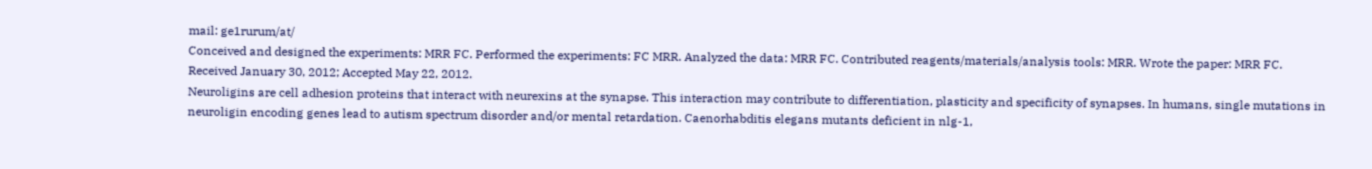mail: ge1rurum/at/
Conceived and designed the experiments: MRR FC. Performed the experiments: FC MRR. Analyzed the data: MRR FC. Contributed reagents/materials/analysis tools: MRR. Wrote the paper: MRR FC.
Received January 30, 2012; Accepted May 22, 2012.
Neuroligins are cell adhesion proteins that interact with neurexins at the synapse. This interaction may contribute to differentiation, plasticity and specificity of synapses. In humans, single mutations in neuroligin encoding genes lead to autism spectrum disorder and/or mental retardation. Caenorhabditis elegans mutants deficient in nlg-1,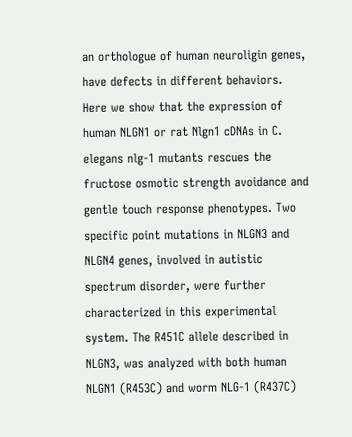an orthologue of human neuroligin genes, have defects in different behaviors. Here we show that the expression of human NLGN1 or rat Nlgn1 cDNAs in C. elegans nlg-1 mutants rescues the fructose osmotic strength avoidance and gentle touch response phenotypes. Two specific point mutations in NLGN3 and NLGN4 genes, involved in autistic spectrum disorder, were further characterized in this experimental system. The R451C allele described in NLGN3, was analyzed with both human NLGN1 (R453C) and worm NLG-1 (R437C)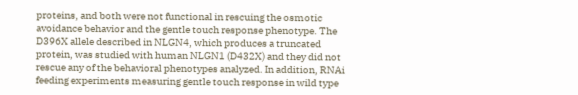proteins, and both were not functional in rescuing the osmotic avoidance behavior and the gentle touch response phenotype. The D396X allele described in NLGN4, which produces a truncated protein, was studied with human NLGN1 (D432X) and they did not rescue any of the behavioral phenotypes analyzed. In addition, RNAi feeding experiments measuring gentle touch response in wild type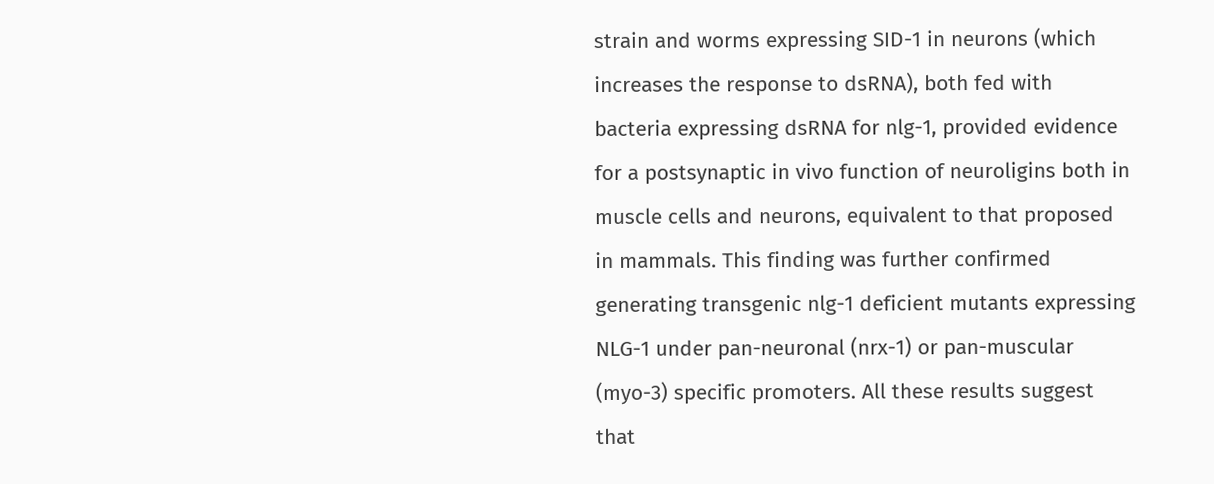strain and worms expressing SID-1 in neurons (which increases the response to dsRNA), both fed with bacteria expressing dsRNA for nlg-1, provided evidence for a postsynaptic in vivo function of neuroligins both in muscle cells and neurons, equivalent to that proposed in mammals. This finding was further confirmed generating transgenic nlg-1 deficient mutants expressing NLG-1 under pan-neuronal (nrx-1) or pan-muscular (myo-3) specific promoters. All these results suggest that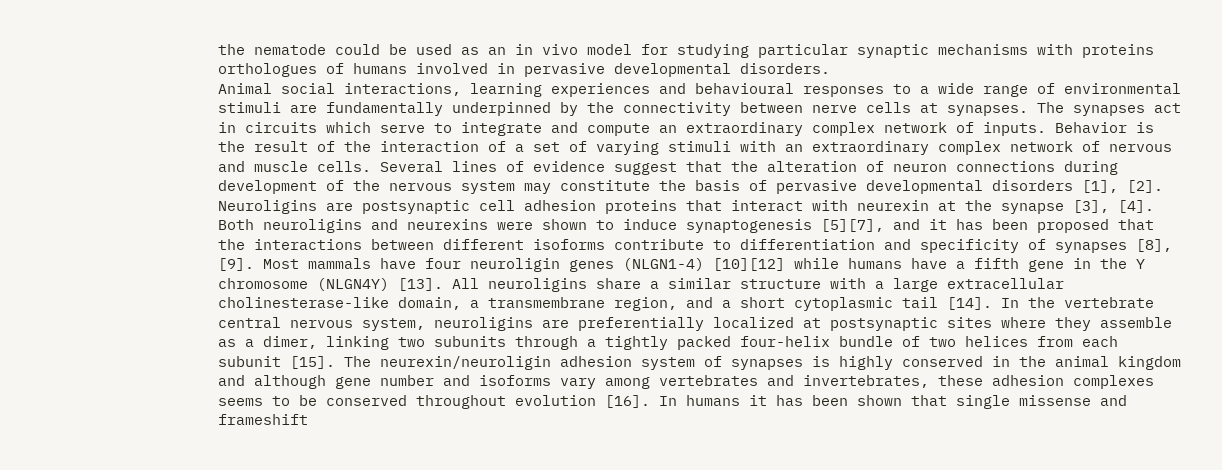the nematode could be used as an in vivo model for studying particular synaptic mechanisms with proteins orthologues of humans involved in pervasive developmental disorders.
Animal social interactions, learning experiences and behavioural responses to a wide range of environmental stimuli are fundamentally underpinned by the connectivity between nerve cells at synapses. The synapses act in circuits which serve to integrate and compute an extraordinary complex network of inputs. Behavior is the result of the interaction of a set of varying stimuli with an extraordinary complex network of nervous and muscle cells. Several lines of evidence suggest that the alteration of neuron connections during development of the nervous system may constitute the basis of pervasive developmental disorders [1], [2]. Neuroligins are postsynaptic cell adhesion proteins that interact with neurexin at the synapse [3], [4]. Both neuroligins and neurexins were shown to induce synaptogenesis [5][7], and it has been proposed that the interactions between different isoforms contribute to differentiation and specificity of synapses [8], [9]. Most mammals have four neuroligin genes (NLGN1-4) [10][12] while humans have a fifth gene in the Y chromosome (NLGN4Y) [13]. All neuroligins share a similar structure with a large extracellular cholinesterase-like domain, a transmembrane region, and a short cytoplasmic tail [14]. In the vertebrate central nervous system, neuroligins are preferentially localized at postsynaptic sites where they assemble as a dimer, linking two subunits through a tightly packed four-helix bundle of two helices from each subunit [15]. The neurexin/neuroligin adhesion system of synapses is highly conserved in the animal kingdom and although gene number and isoforms vary among vertebrates and invertebrates, these adhesion complexes seems to be conserved throughout evolution [16]. In humans it has been shown that single missense and frameshift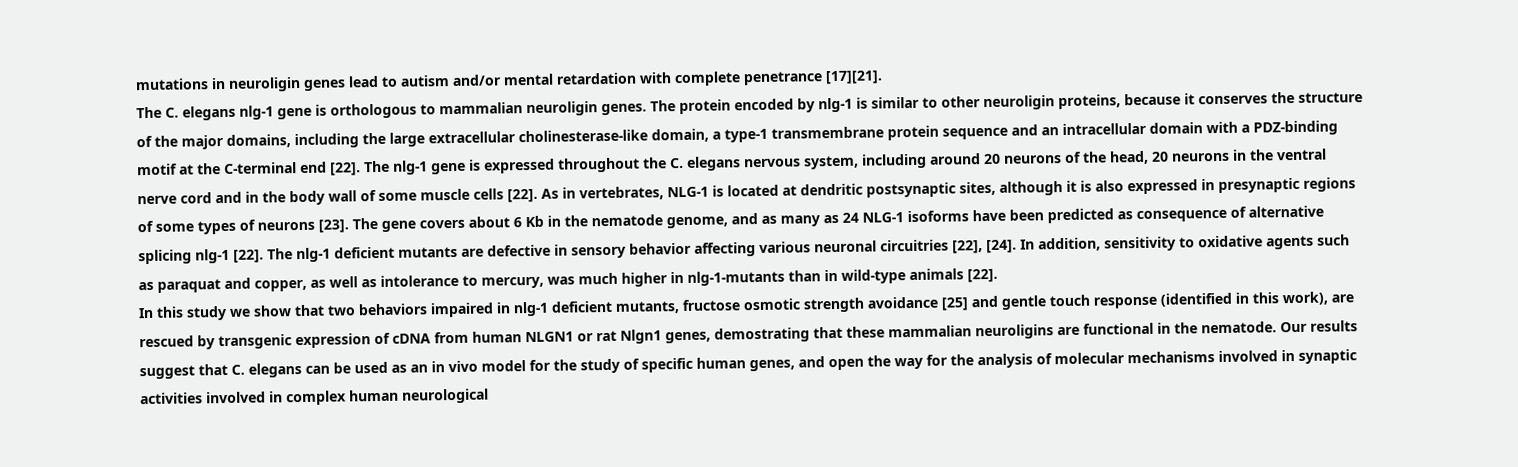mutations in neuroligin genes lead to autism and/or mental retardation with complete penetrance [17][21].
The C. elegans nlg-1 gene is orthologous to mammalian neuroligin genes. The protein encoded by nlg-1 is similar to other neuroligin proteins, because it conserves the structure of the major domains, including the large extracellular cholinesterase-like domain, a type-1 transmembrane protein sequence and an intracellular domain with a PDZ-binding motif at the C-terminal end [22]. The nlg-1 gene is expressed throughout the C. elegans nervous system, including around 20 neurons of the head, 20 neurons in the ventral nerve cord and in the body wall of some muscle cells [22]. As in vertebrates, NLG-1 is located at dendritic postsynaptic sites, although it is also expressed in presynaptic regions of some types of neurons [23]. The gene covers about 6 Kb in the nematode genome, and as many as 24 NLG-1 isoforms have been predicted as consequence of alternative splicing nlg-1 [22]. The nlg-1 deficient mutants are defective in sensory behavior affecting various neuronal circuitries [22], [24]. In addition, sensitivity to oxidative agents such as paraquat and copper, as well as intolerance to mercury, was much higher in nlg-1-mutants than in wild-type animals [22].
In this study we show that two behaviors impaired in nlg-1 deficient mutants, fructose osmotic strength avoidance [25] and gentle touch response (identified in this work), are rescued by transgenic expression of cDNA from human NLGN1 or rat Nlgn1 genes, demostrating that these mammalian neuroligins are functional in the nematode. Our results suggest that C. elegans can be used as an in vivo model for the study of specific human genes, and open the way for the analysis of molecular mechanisms involved in synaptic activities involved in complex human neurological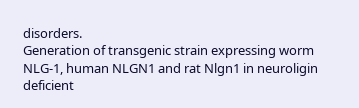disorders.
Generation of transgenic strain expressing worm NLG-1, human NLGN1 and rat Nlgn1 in neuroligin deficient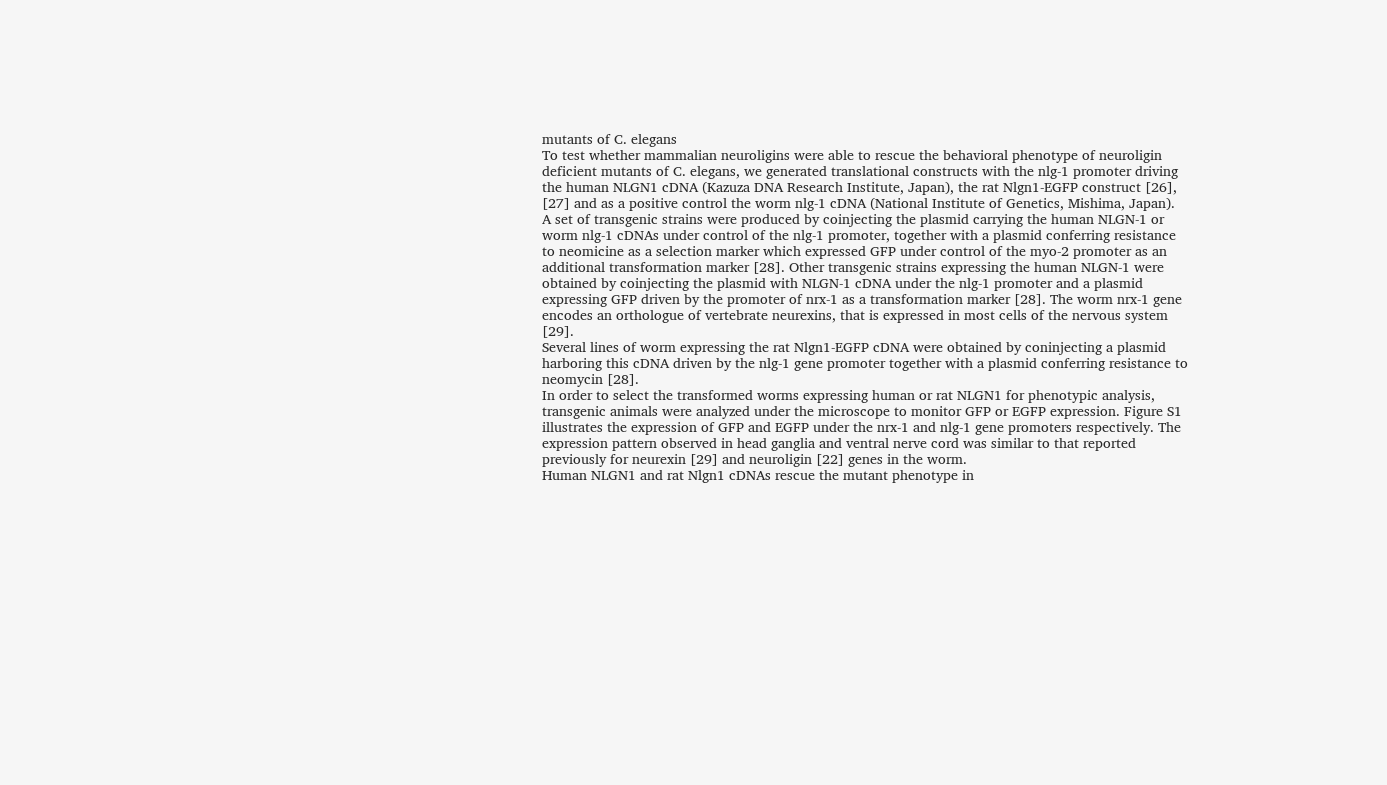mutants of C. elegans
To test whether mammalian neuroligins were able to rescue the behavioral phenotype of neuroligin deficient mutants of C. elegans, we generated translational constructs with the nlg-1 promoter driving the human NLGN1 cDNA (Kazuza DNA Research Institute, Japan), the rat Nlgn1-EGFP construct [26], [27] and as a positive control the worm nlg-1 cDNA (National Institute of Genetics, Mishima, Japan).
A set of transgenic strains were produced by coinjecting the plasmid carrying the human NLGN-1 or worm nlg-1 cDNAs under control of the nlg-1 promoter, together with a plasmid conferring resistance to neomicine as a selection marker which expressed GFP under control of the myo-2 promoter as an additional transformation marker [28]. Other transgenic strains expressing the human NLGN-1 were obtained by coinjecting the plasmid with NLGN-1 cDNA under the nlg-1 promoter and a plasmid expressing GFP driven by the promoter of nrx-1 as a transformation marker [28]. The worm nrx-1 gene encodes an orthologue of vertebrate neurexins, that is expressed in most cells of the nervous system [29].
Several lines of worm expressing the rat Nlgn1-EGFP cDNA were obtained by coninjecting a plasmid harboring this cDNA driven by the nlg-1 gene promoter together with a plasmid conferring resistance to neomycin [28].
In order to select the transformed worms expressing human or rat NLGN1 for phenotypic analysis, transgenic animals were analyzed under the microscope to monitor GFP or EGFP expression. Figure S1 illustrates the expression of GFP and EGFP under the nrx-1 and nlg-1 gene promoters respectively. The expression pattern observed in head ganglia and ventral nerve cord was similar to that reported previously for neurexin [29] and neuroligin [22] genes in the worm.
Human NLGN1 and rat Nlgn1 cDNAs rescue the mutant phenotype in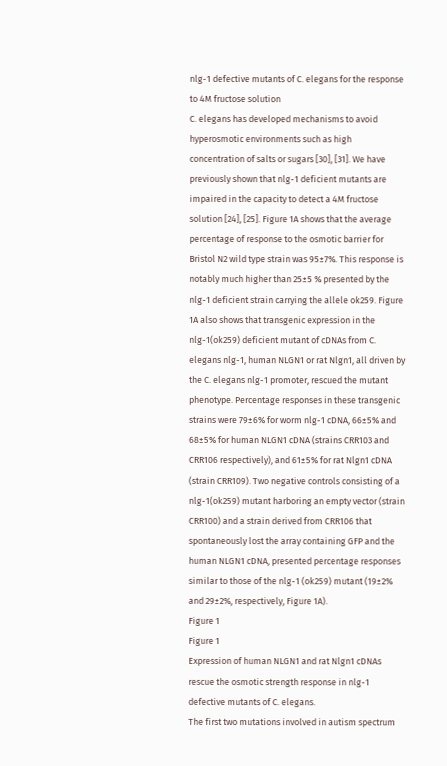nlg-1 defective mutants of C. elegans for the response to 4M fructose solution
C. elegans has developed mechanisms to avoid hyperosmotic environments such as high concentration of salts or sugars [30], [31]. We have previously shown that nlg-1 deficient mutants are impaired in the capacity to detect a 4M fructose solution [24], [25]. Figure 1A shows that the average percentage of response to the osmotic barrier for Bristol N2 wild type strain was 95±7%. This response is notably much higher than 25±5 % presented by the nlg-1 deficient strain carrying the allele ok259. Figure 1A also shows that transgenic expression in the nlg-1(ok259) deficient mutant of cDNAs from C. elegans nlg-1, human NLGN1 or rat Nlgn1, all driven by the C. elegans nlg-1 promoter, rescued the mutant phenotype. Percentage responses in these transgenic strains were 79±6% for worm nlg-1 cDNA, 66±5% and 68±5% for human NLGN1 cDNA (strains CRR103 and CRR106 respectively), and 61±5% for rat Nlgn1 cDNA (strain CRR109). Two negative controls consisting of a nlg-1(ok259) mutant harboring an empty vector (strain CRR100) and a strain derived from CRR106 that spontaneously lost the array containing GFP and the human NLGN1 cDNA, presented percentage responses similar to those of the nlg-1 (ok259) mutant (19±2% and 29±2%, respectively, Figure 1A).
Figure 1
Figure 1
Expression of human NLGN1 and rat Nlgn1 cDNAs rescue the osmotic strength response in nlg-1 defective mutants of C. elegans.
The first two mutations involved in autism spectrum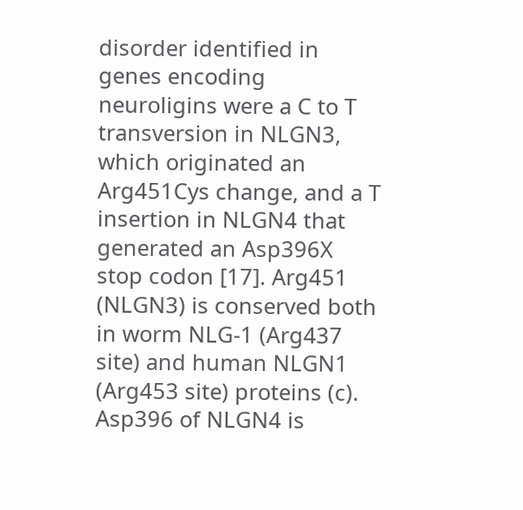disorder identified in genes encoding neuroligins were a C to T transversion in NLGN3, which originated an Arg451Cys change, and a T insertion in NLGN4 that generated an Asp396X stop codon [17]. Arg451 (NLGN3) is conserved both in worm NLG-1 (Arg437 site) and human NLGN1 (Arg453 site) proteins (c). Asp396 of NLGN4 is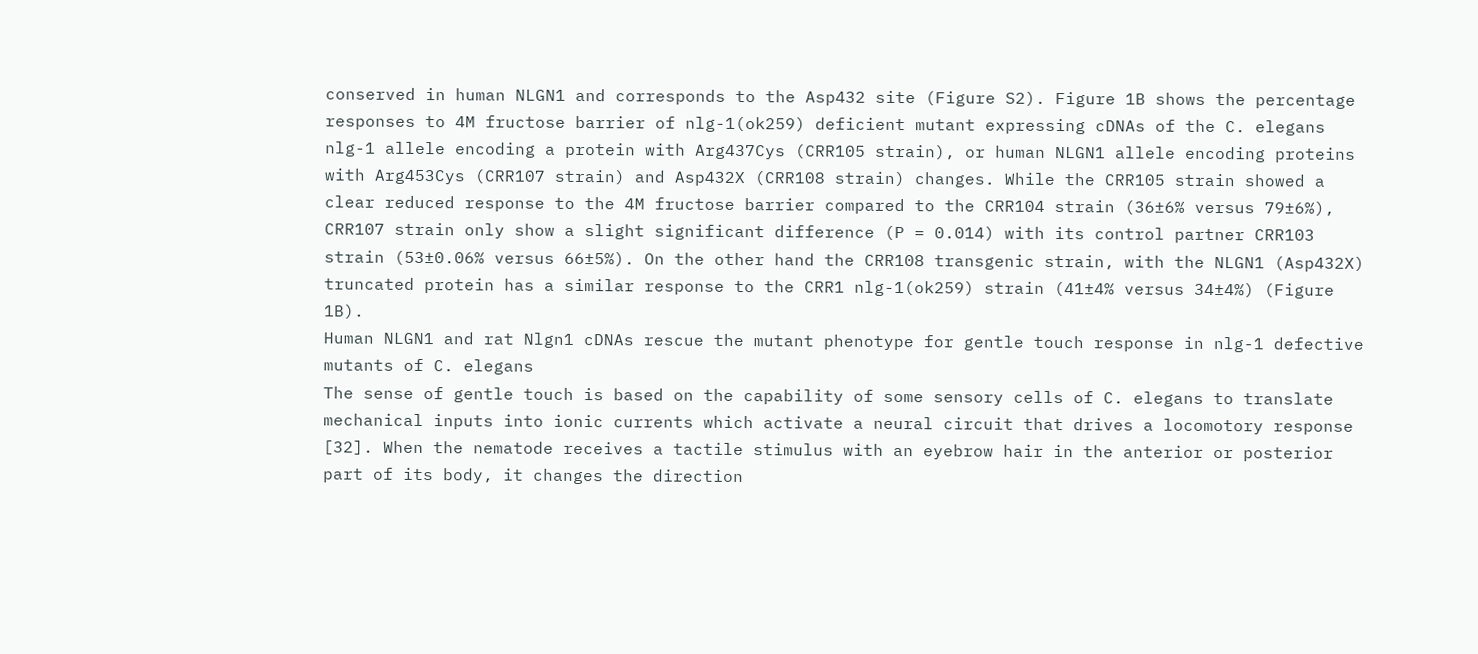conserved in human NLGN1 and corresponds to the Asp432 site (Figure S2). Figure 1B shows the percentage responses to 4M fructose barrier of nlg-1(ok259) deficient mutant expressing cDNAs of the C. elegans nlg-1 allele encoding a protein with Arg437Cys (CRR105 strain), or human NLGN1 allele encoding proteins with Arg453Cys (CRR107 strain) and Asp432X (CRR108 strain) changes. While the CRR105 strain showed a clear reduced response to the 4M fructose barrier compared to the CRR104 strain (36±6% versus 79±6%), CRR107 strain only show a slight significant difference (P = 0.014) with its control partner CRR103 strain (53±0.06% versus 66±5%). On the other hand the CRR108 transgenic strain, with the NLGN1 (Asp432X) truncated protein has a similar response to the CRR1 nlg-1(ok259) strain (41±4% versus 34±4%) (Figure 1B).
Human NLGN1 and rat Nlgn1 cDNAs rescue the mutant phenotype for gentle touch response in nlg-1 defective mutants of C. elegans
The sense of gentle touch is based on the capability of some sensory cells of C. elegans to translate mechanical inputs into ionic currents which activate a neural circuit that drives a locomotory response [32]. When the nematode receives a tactile stimulus with an eyebrow hair in the anterior or posterior part of its body, it changes the direction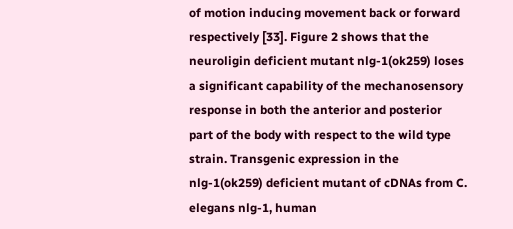of motion inducing movement back or forward respectively [33]. Figure 2 shows that the neuroligin deficient mutant nlg-1(ok259) loses a significant capability of the mechanosensory response in both the anterior and posterior part of the body with respect to the wild type strain. Transgenic expression in the nlg-1(ok259) deficient mutant of cDNAs from C. elegans nlg-1, human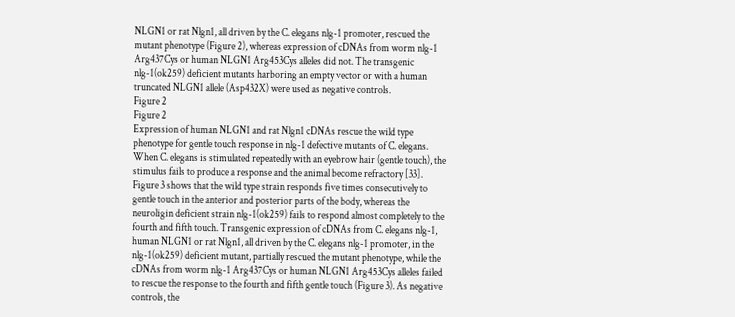NLGN1 or rat Nlgn1, all driven by the C. elegans nlg-1 promoter, rescued the mutant phenotype (Figure 2), whereas expression of cDNAs from worm nlg-1 Arg437Cys or human NLGN1 Arg453Cys alleles did not. The transgenic nlg-1(ok259) deficient mutants harboring an empty vector or with a human truncated NLGN1 allele (Asp432X) were used as negative controls.
Figure 2
Figure 2
Expression of human NLGN1 and rat Nlgn1 cDNAs rescue the wild type phenotype for gentle touch response in nlg-1 defective mutants of C. elegans.
When C. elegans is stimulated repeatedly with an eyebrow hair (gentle touch), the stimulus fails to produce a response and the animal become refractory [33]. Figure 3 shows that the wild type strain responds five times consecutively to gentle touch in the anterior and posterior parts of the body, whereas the neuroligin deficient strain nlg-1(ok259) fails to respond almost completely to the fourth and fifth touch. Transgenic expression of cDNAs from C. elegans nlg-1, human NLGN1 or rat Nlgn1, all driven by the C. elegans nlg-1 promoter, in the nlg-1(ok259) deficient mutant, partially rescued the mutant phenotype, while the cDNAs from worm nlg-1 Arg437Cys or human NLGN1 Arg453Cys alleles failed to rescue the response to the fourth and fifth gentle touch (Figure 3). As negative controls, the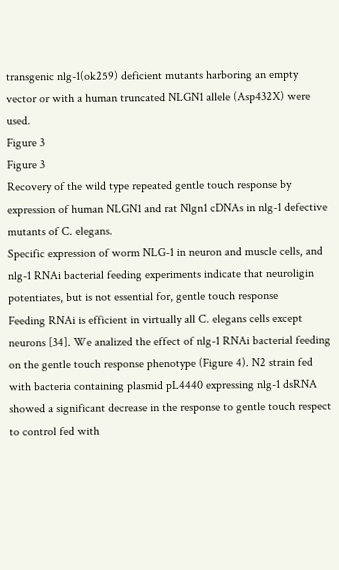transgenic nlg-1(ok259) deficient mutants harboring an empty vector or with a human truncated NLGN1 allele (Asp432X) were used.
Figure 3
Figure 3
Recovery of the wild type repeated gentle touch response by expression of human NLGN1 and rat Nlgn1 cDNAs in nlg-1 defective mutants of C. elegans.
Specific expression of worm NLG-1 in neuron and muscle cells, and nlg-1 RNAi bacterial feeding experiments indicate that neuroligin potentiates, but is not essential for, gentle touch response
Feeding RNAi is efficient in virtually all C. elegans cells except neurons [34]. We analized the effect of nlg-1 RNAi bacterial feeding on the gentle touch response phenotype (Figure 4). N2 strain fed with bacteria containing plasmid pL4440 expressing nlg-1 dsRNA showed a significant decrease in the response to gentle touch respect to control fed with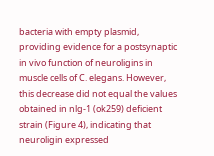bacteria with empty plasmid, providing evidence for a postsynaptic in vivo function of neuroligins in muscle cells of C. elegans. However, this decrease did not equal the values obtained in nlg-1 (ok259) deficient strain (Figure 4), indicating that neuroligin expressed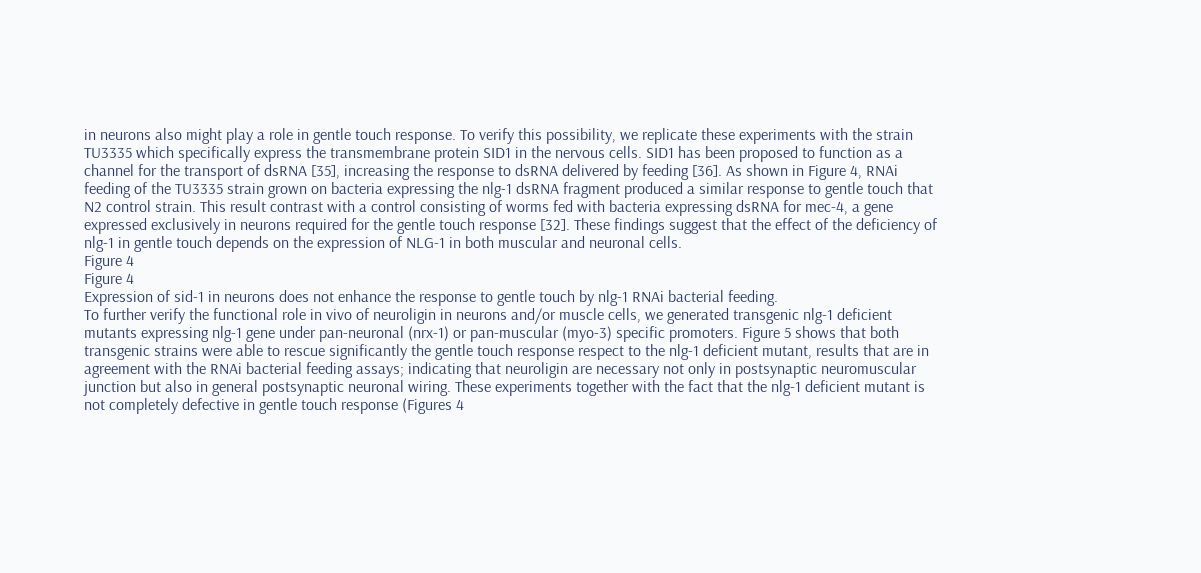in neurons also might play a role in gentle touch response. To verify this possibility, we replicate these experiments with the strain TU3335 which specifically express the transmembrane protein SID1 in the nervous cells. SID1 has been proposed to function as a channel for the transport of dsRNA [35], increasing the response to dsRNA delivered by feeding [36]. As shown in Figure 4, RNAi feeding of the TU3335 strain grown on bacteria expressing the nlg-1 dsRNA fragment produced a similar response to gentle touch that N2 control strain. This result contrast with a control consisting of worms fed with bacteria expressing dsRNA for mec-4, a gene expressed exclusively in neurons required for the gentle touch response [32]. These findings suggest that the effect of the deficiency of nlg-1 in gentle touch depends on the expression of NLG-1 in both muscular and neuronal cells.
Figure 4
Figure 4
Expression of sid-1 in neurons does not enhance the response to gentle touch by nlg-1 RNAi bacterial feeding.
To further verify the functional role in vivo of neuroligin in neurons and/or muscle cells, we generated transgenic nlg-1 deficient mutants expressing nlg-1 gene under pan-neuronal (nrx-1) or pan-muscular (myo-3) specific promoters. Figure 5 shows that both transgenic strains were able to rescue significantly the gentle touch response respect to the nlg-1 deficient mutant, results that are in agreement with the RNAi bacterial feeding assays; indicating that neuroligin are necessary not only in postsynaptic neuromuscular junction but also in general postsynaptic neuronal wiring. These experiments together with the fact that the nlg-1 deficient mutant is not completely defective in gentle touch response (Figures 4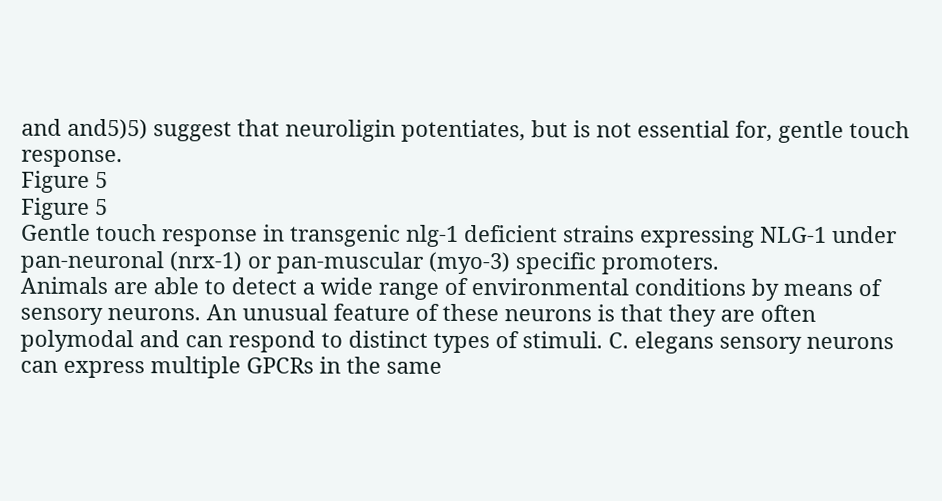and and5)5) suggest that neuroligin potentiates, but is not essential for, gentle touch response.
Figure 5
Figure 5
Gentle touch response in transgenic nlg-1 deficient strains expressing NLG-1 under pan-neuronal (nrx-1) or pan-muscular (myo-3) specific promoters.
Animals are able to detect a wide range of environmental conditions by means of sensory neurons. An unusual feature of these neurons is that they are often polymodal and can respond to distinct types of stimuli. C. elegans sensory neurons can express multiple GPCRs in the same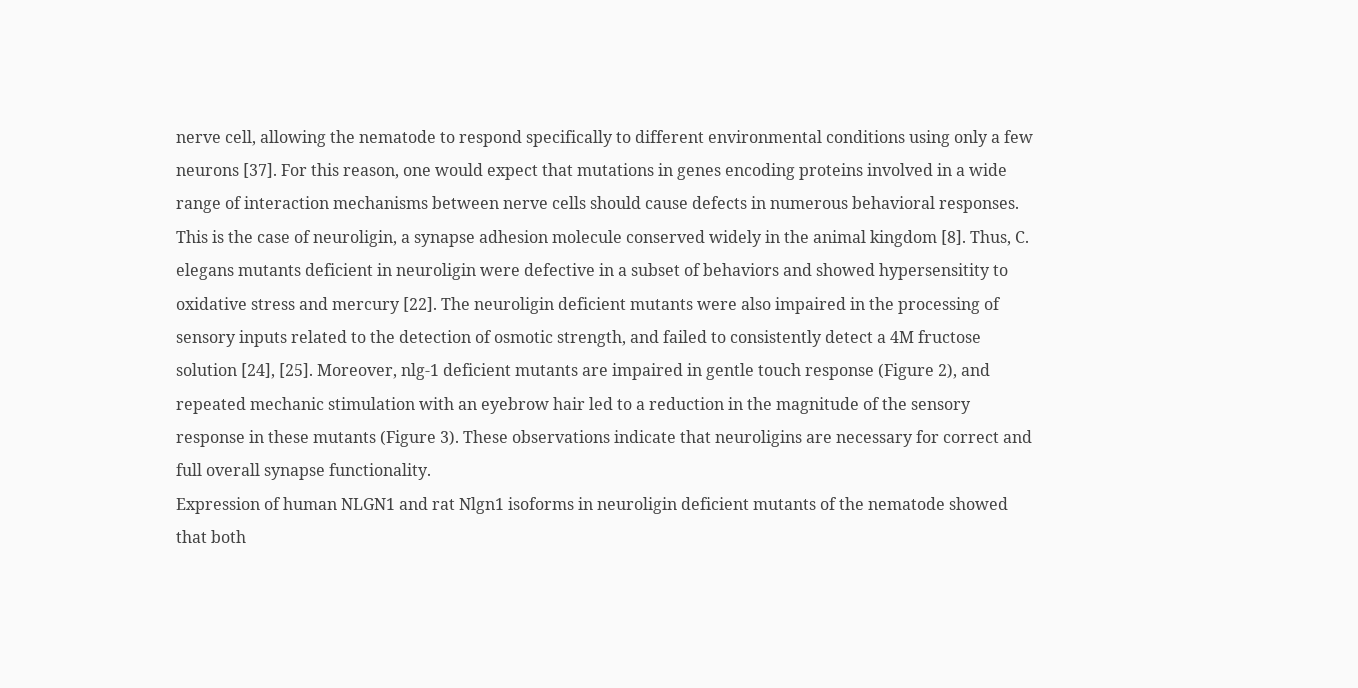nerve cell, allowing the nematode to respond specifically to different environmental conditions using only a few neurons [37]. For this reason, one would expect that mutations in genes encoding proteins involved in a wide range of interaction mechanisms between nerve cells should cause defects in numerous behavioral responses. This is the case of neuroligin, a synapse adhesion molecule conserved widely in the animal kingdom [8]. Thus, C. elegans mutants deficient in neuroligin were defective in a subset of behaviors and showed hypersensitity to oxidative stress and mercury [22]. The neuroligin deficient mutants were also impaired in the processing of sensory inputs related to the detection of osmotic strength, and failed to consistently detect a 4M fructose solution [24], [25]. Moreover, nlg-1 deficient mutants are impaired in gentle touch response (Figure 2), and repeated mechanic stimulation with an eyebrow hair led to a reduction in the magnitude of the sensory response in these mutants (Figure 3). These observations indicate that neuroligins are necessary for correct and full overall synapse functionality.
Expression of human NLGN1 and rat Nlgn1 isoforms in neuroligin deficient mutants of the nematode showed that both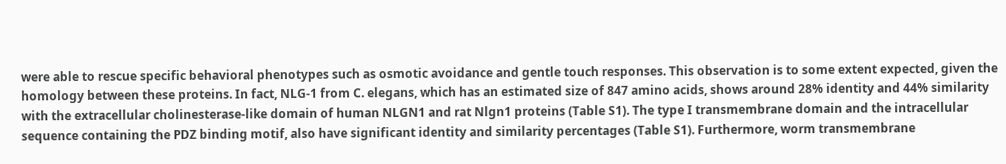were able to rescue specific behavioral phenotypes such as osmotic avoidance and gentle touch responses. This observation is to some extent expected, given the homology between these proteins. In fact, NLG-1 from C. elegans, which has an estimated size of 847 amino acids, shows around 28% identity and 44% similarity with the extracellular cholinesterase-like domain of human NLGN1 and rat Nlgn1 proteins (Table S1). The type I transmembrane domain and the intracellular sequence containing the PDZ binding motif, also have significant identity and similarity percentages (Table S1). Furthermore, worm transmembrane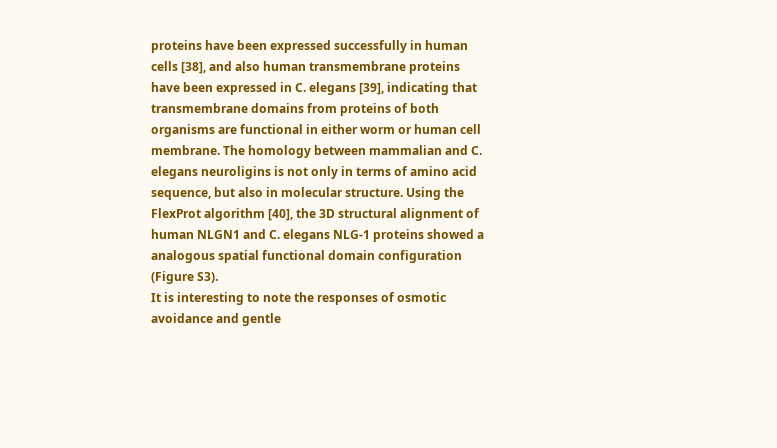proteins have been expressed successfully in human cells [38], and also human transmembrane proteins have been expressed in C. elegans [39], indicating that transmembrane domains from proteins of both organisms are functional in either worm or human cell membrane. The homology between mammalian and C. elegans neuroligins is not only in terms of amino acid sequence, but also in molecular structure. Using the FlexProt algorithm [40], the 3D structural alignment of human NLGN1 and C. elegans NLG-1 proteins showed a analogous spatial functional domain configuration (Figure S3).
It is interesting to note the responses of osmotic avoidance and gentle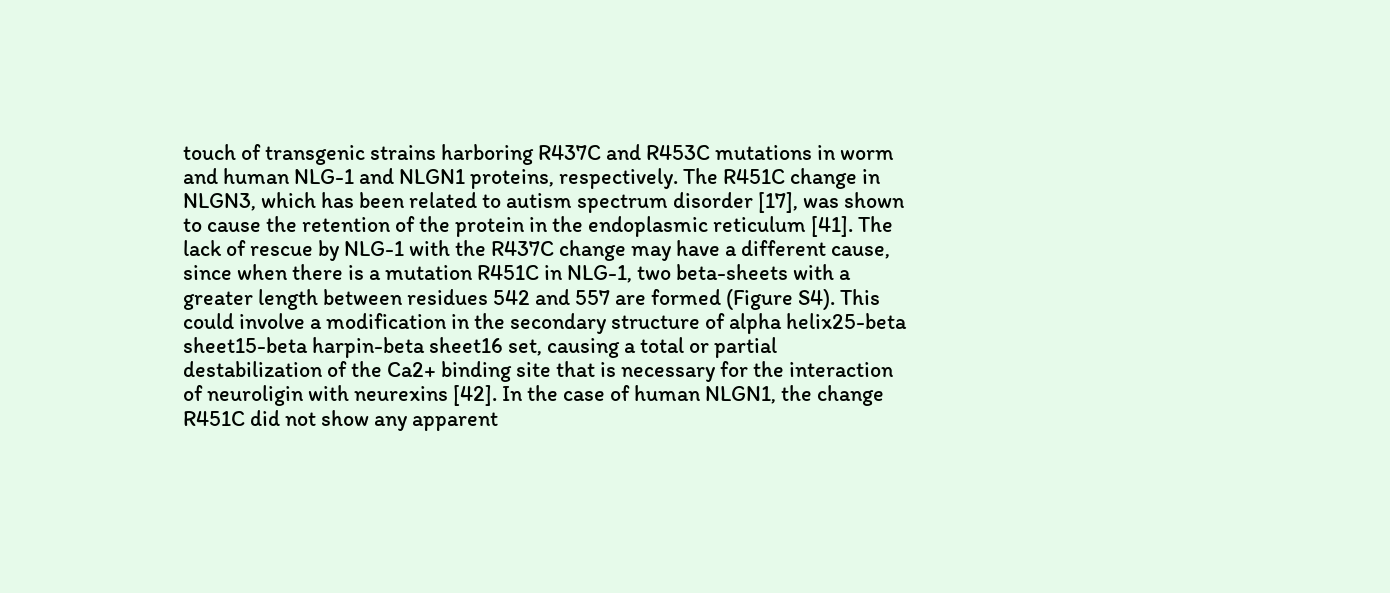touch of transgenic strains harboring R437C and R453C mutations in worm and human NLG-1 and NLGN1 proteins, respectively. The R451C change in NLGN3, which has been related to autism spectrum disorder [17], was shown to cause the retention of the protein in the endoplasmic reticulum [41]. The lack of rescue by NLG-1 with the R437C change may have a different cause, since when there is a mutation R451C in NLG-1, two beta-sheets with a greater length between residues 542 and 557 are formed (Figure S4). This could involve a modification in the secondary structure of alpha helix25-beta sheet15-beta harpin-beta sheet16 set, causing a total or partial destabilization of the Ca2+ binding site that is necessary for the interaction of neuroligin with neurexins [42]. In the case of human NLGN1, the change R451C did not show any apparent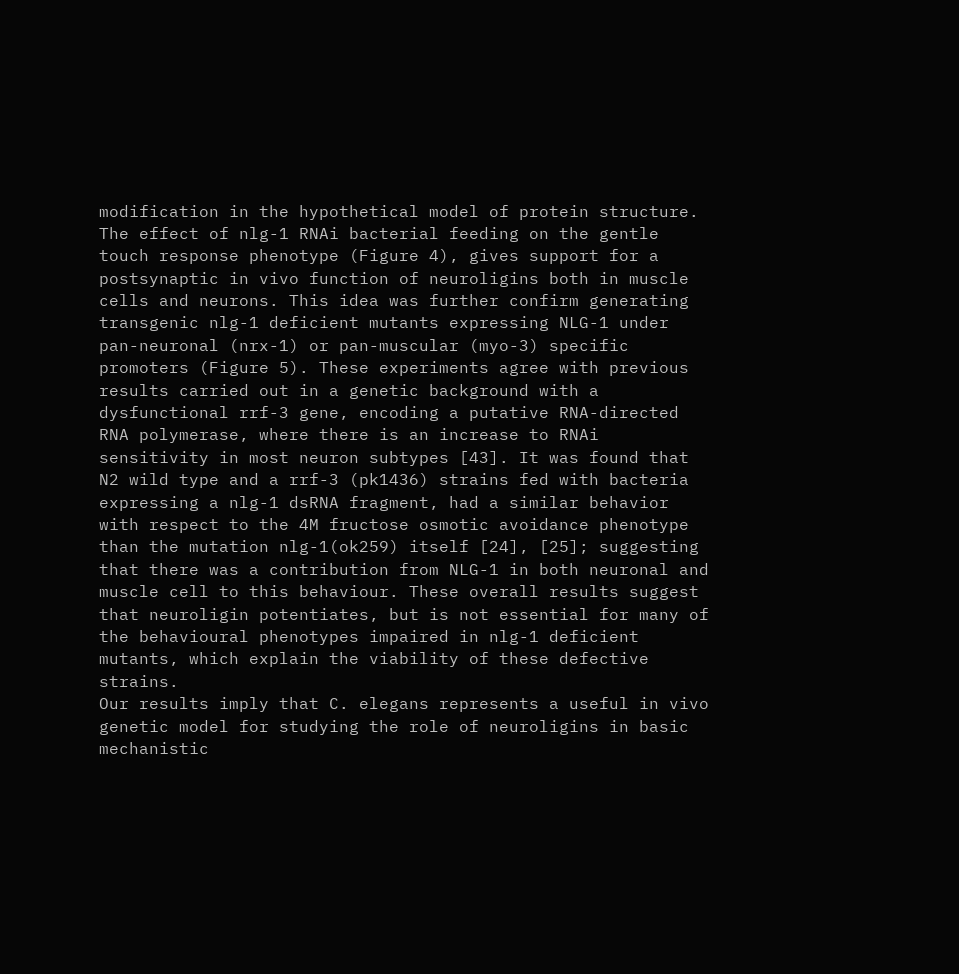modification in the hypothetical model of protein structure.
The effect of nlg-1 RNAi bacterial feeding on the gentle touch response phenotype (Figure 4), gives support for a postsynaptic in vivo function of neuroligins both in muscle cells and neurons. This idea was further confirm generating transgenic nlg-1 deficient mutants expressing NLG-1 under pan-neuronal (nrx-1) or pan-muscular (myo-3) specific promoters (Figure 5). These experiments agree with previous results carried out in a genetic background with a dysfunctional rrf-3 gene, encoding a putative RNA-directed RNA polymerase, where there is an increase to RNAi sensitivity in most neuron subtypes [43]. It was found that N2 wild type and a rrf-3 (pk1436) strains fed with bacteria expressing a nlg-1 dsRNA fragment, had a similar behavior with respect to the 4M fructose osmotic avoidance phenotype than the mutation nlg-1(ok259) itself [24], [25]; suggesting that there was a contribution from NLG-1 in both neuronal and muscle cell to this behaviour. These overall results suggest that neuroligin potentiates, but is not essential for many of the behavioural phenotypes impaired in nlg-1 deficient mutants, which explain the viability of these defective strains.
Our results imply that C. elegans represents a useful in vivo genetic model for studying the role of neuroligins in basic mechanistic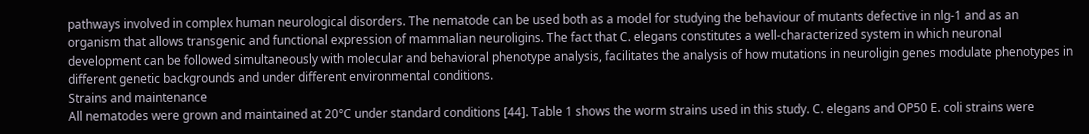pathways involved in complex human neurological disorders. The nematode can be used both as a model for studying the behaviour of mutants defective in nlg-1 and as an organism that allows transgenic and functional expression of mammalian neuroligins. The fact that C. elegans constitutes a well-characterized system in which neuronal development can be followed simultaneously with molecular and behavioral phenotype analysis, facilitates the analysis of how mutations in neuroligin genes modulate phenotypes in different genetic backgrounds and under different environmental conditions.
Strains and maintenance
All nematodes were grown and maintained at 20°C under standard conditions [44]. Table 1 shows the worm strains used in this study. C. elegans and OP50 E. coli strains were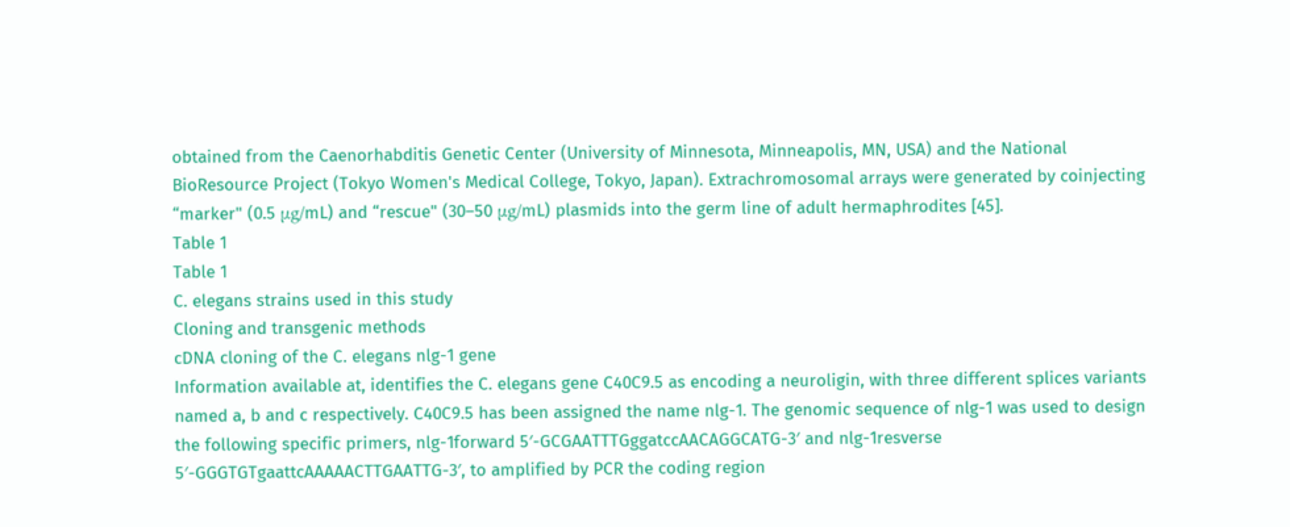obtained from the Caenorhabditis Genetic Center (University of Minnesota, Minneapolis, MN, USA) and the National BioResource Project (Tokyo Women's Medical College, Tokyo, Japan). Extrachromosomal arrays were generated by coinjecting “marker" (0.5 μg/mL) and “rescue" (30–50 μg/mL) plasmids into the germ line of adult hermaphrodites [45].
Table 1
Table 1
C. elegans strains used in this study
Cloning and transgenic methods
cDNA cloning of the C. elegans nlg-1 gene
Information available at, identifies the C. elegans gene C40C9.5 as encoding a neuroligin, with three different splices variants named a, b and c respectively. C40C9.5 has been assigned the name nlg-1. The genomic sequence of nlg-1 was used to design the following specific primers, nlg-1forward 5′-GCGAATTTGggatccAACAGGCATG-3′ and nlg-1resverse 5′-GGGTGTgaattcAAAAACTTGAATTG-3′, to amplified by PCR the coding region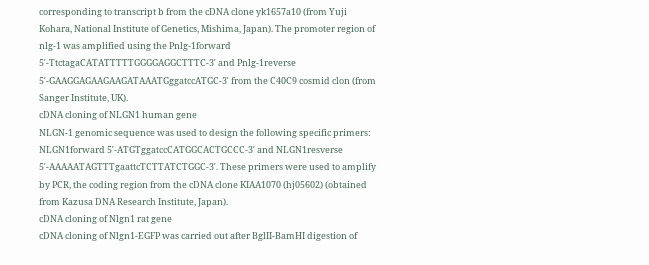corresponding to transcript b from the cDNA clone yk1657a10 (from Yuji Kohara, National Institute of Genetics, Mishima, Japan). The promoter region of nlg-1 was amplified using the Pnlg-1forward 5′-TtctagaCATATTTTTGGGGAGGCTTTC-3′ and Pnlg-1reverse 5′-GAAGGAGAAGAAGATAAATGggatccATGC-3′ from the C40C9 cosmid clon (from Sanger Institute, UK).
cDNA cloning of NLGN1 human gene
NLGN-1 genomic sequence was used to design the following specific primers: NLGN1forward 5′-ATGTggatccCATGGCACTGCCC-3′ and NLGN1resverse 5′-AAAAATAGTTTgaattcTCTTATCTGGC-3′. These primers were used to amplify by PCR, the coding region from the cDNA clone KIAA1070 (hj05602) (obtained from Kazusa DNA Research Institute, Japan).
cDNA cloning of Nlgn1 rat gene
cDNA cloning of Nlgn1-EGFP was carried out after BglII-BamHI digestion of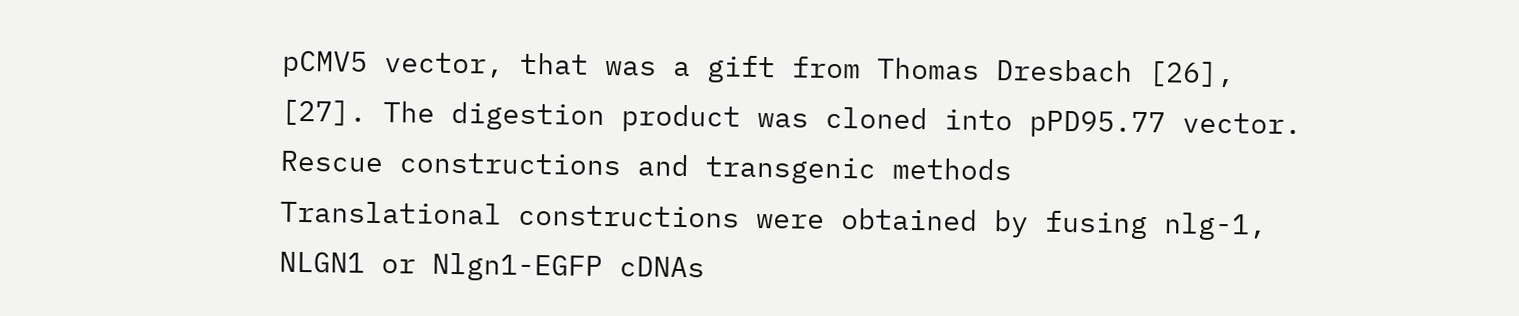pCMV5 vector, that was a gift from Thomas Dresbach [26], [27]. The digestion product was cloned into pPD95.77 vector.
Rescue constructions and transgenic methods
Translational constructions were obtained by fusing nlg-1, NLGN1 or Nlgn1-EGFP cDNAs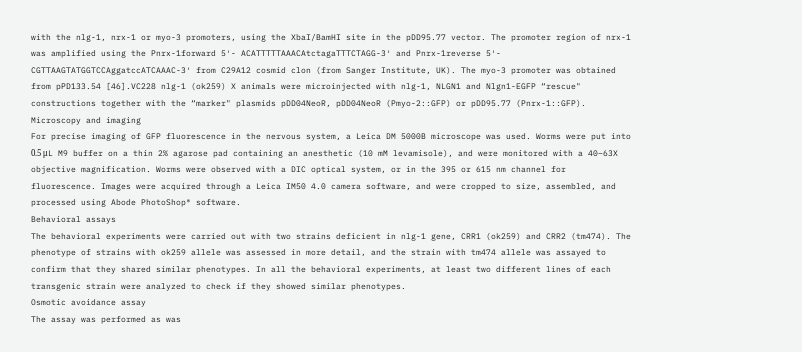with the nlg-1, nrx-1 or myo-3 promoters, using the XbaI/BamHI site in the pDD95.77 vector. The promoter region of nrx-1 was amplified using the Pnrx-1forward 5′- ACATTTTTAAACAtctagaTTTCTAGG-3′ and Pnrx-1reverse 5′- CGTTAAGTATGGTCCAggatccATCAAAC-3′ from C29A12 cosmid clon (from Sanger Institute, UK). The myo-3 promoter was obtained from pPD133.54 [46].VC228 nlg-1 (ok259) X animals were microinjected with nlg-1, NLGN1 and Nlgn1-EGFP “rescue" constructions together with the “marker" plasmids pDD04NeoR, pDD04NeoR (Pmyo-2::GFP) or pDD95.77 (Pnrx-1::GFP).
Microscopy and imaging
For precise imaging of GFP fluorescence in the nervous system, a Leica DM 5000B microscope was used. Worms were put into 0.5 μL M9 buffer on a thin 2% agarose pad containing an anesthetic (10 mM levamisole), and were monitored with a 40–63X objective magnification. Worms were observed with a DIC optical system, or in the 395 or 615 nm channel for fluorescence. Images were acquired through a Leica IM50 4.0 camera software, and were cropped to size, assembled, and processed using Abode PhotoShop® software.
Behavioral assays
The behavioral experiments were carried out with two strains deficient in nlg-1 gene, CRR1 (ok259) and CRR2 (tm474). The phenotype of strains with ok259 allele was assessed in more detail, and the strain with tm474 allele was assayed to confirm that they shared similar phenotypes. In all the behavioral experiments, at least two different lines of each transgenic strain were analyzed to check if they showed similar phenotypes.
Osmotic avoidance assay
The assay was performed as was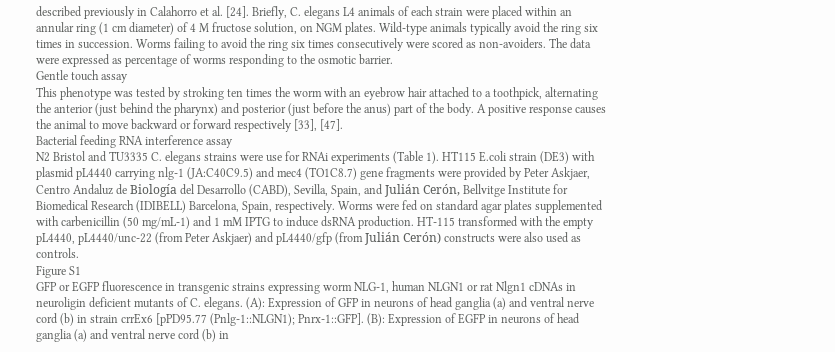described previously in Calahorro et al. [24]. Briefly, C. elegans L4 animals of each strain were placed within an annular ring (1 cm diameter) of 4 M fructose solution, on NGM plates. Wild-type animals typically avoid the ring six times in succession. Worms failing to avoid the ring six times consecutively were scored as non-avoiders. The data were expressed as percentage of worms responding to the osmotic barrier.
Gentle touch assay
This phenotype was tested by stroking ten times the worm with an eyebrow hair attached to a toothpick, alternating the anterior (just behind the pharynx) and posterior (just before the anus) part of the body. A positive response causes the animal to move backward or forward respectively [33], [47].
Bacterial feeding RNA interference assay
N2 Bristol and TU3335 C. elegans strains were use for RNAi experiments (Table 1). HT115 E.coli strain (DE3) with plasmid pL4440 carrying nlg-1 (JA:C40C9.5) and mec4 (TO1C8.7) gene fragments were provided by Peter Askjaer, Centro Andaluz de Biología del Desarrollo (CABD), Sevilla, Spain, and Julián Cerón, Bellvitge Institute for Biomedical Research (IDIBELL) Barcelona, Spain, respectively. Worms were fed on standard agar plates supplemented with carbenicillin (50 mg/mL-1) and 1 mM IPTG to induce dsRNA production. HT-115 transformed with the empty pL4440, pL4440/unc-22 (from Peter Askjaer) and pL4440/gfp (from Julián Cerón) constructs were also used as controls.
Figure S1
GFP or EGFP fluorescence in transgenic strains expressing worm NLG-1, human NLGN1 or rat Nlgn1 cDNAs in neuroligin deficient mutants of C. elegans. (A): Expression of GFP in neurons of head ganglia (a) and ventral nerve cord (b) in strain crrEx6 [pPD95.77 (Pnlg-1::NLGN1); Pnrx-1::GFP]. (B): Expression of EGFP in neurons of head ganglia (a) and ventral nerve cord (b) in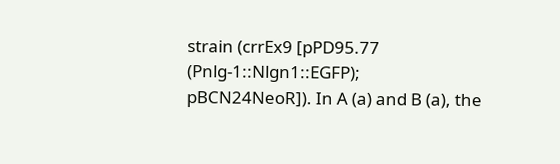strain (crrEx9 [pPD95.77 (Pnlg-1::Nlgn1::EGFP); pBCN24NeoR]). In A (a) and B (a), the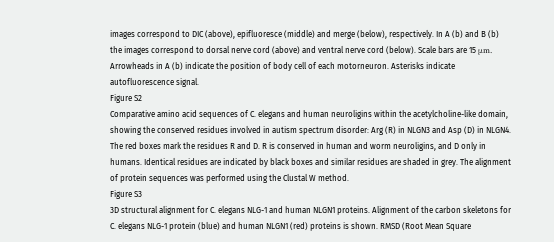images correspond to DIC (above), epifluoresce (middle) and merge (below), respectively. In A (b) and B (b) the images correspond to dorsal nerve cord (above) and ventral nerve cord (below). Scale bars are 15 μm. Arrowheads in A (b) indicate the position of body cell of each motorneuron. Asterisks indicate autofluorescence signal.
Figure S2
Comparative amino acid sequences of C. elegans and human neuroligins within the acetylcholine-like domain, showing the conserved residues involved in autism spectrum disorder: Arg (R) in NLGN3 and Asp (D) in NLGN4. The red boxes mark the residues R and D. R is conserved in human and worm neuroligins, and D only in humans. Identical residues are indicated by black boxes and similar residues are shaded in grey. The alignment of protein sequences was performed using the Clustal W method.
Figure S3
3D structural alignment for C. elegans NLG-1 and human NLGN1 proteins. Alignment of the carbon skeletons for C. elegans NLG-1 protein (blue) and human NLGN1 (red) proteins is shown. RMSD (Root Mean Square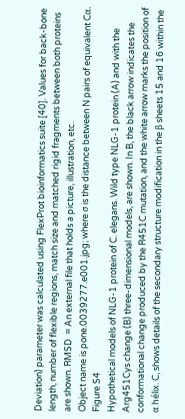Deviation) parameter was calculated using FlexProt bioinformatics suite [40]. Values for back-bone length, number of flexible regions, match size and matched rigid fragments between both proteins are shown. RMSD  = An external file that holds a picture, illustration, etc.
Object name is pone.0039277.e001.jpg; where σ is the distance between N pairs of equivalent Cα.
Figure S4
Hypothetical models of NLG-1 protein of C. elegans. Wild type NLG-1 protein (A) and with the Arg451Cys change (B) three-dimensional models, are shown. In B, the black arrow indicates the conformational change produced by the R451C mutation, and the white arrow marks the position of α hélix. C, shows details of the secondary structure modification in the β sheets 15 and 16 within the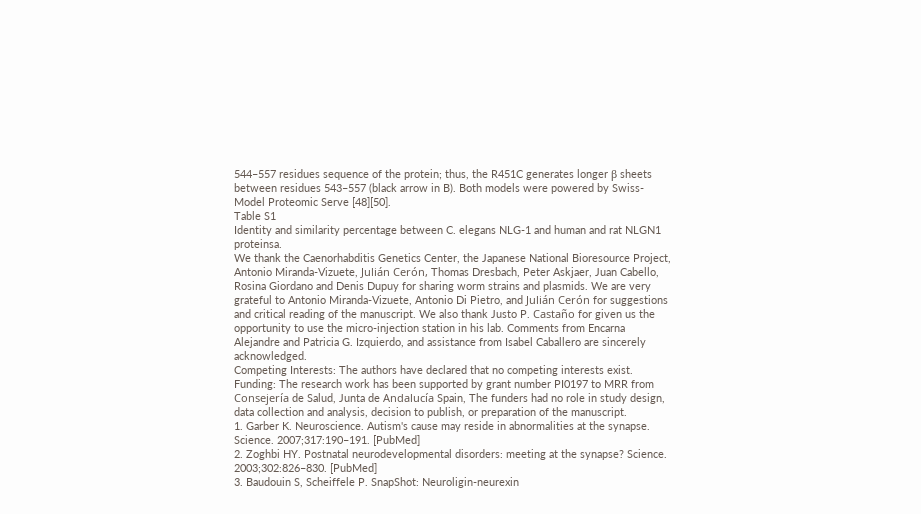544–557 residues sequence of the protein; thus, the R451C generates longer β sheets between residues 543–557 (black arrow in B). Both models were powered by Swiss-Model Proteomic Serve [48][50].
Table S1
Identity and similarity percentage between C. elegans NLG-1 and human and rat NLGN1 proteinsa.
We thank the Caenorhabditis Genetics Center, the Japanese National Bioresource Project, Antonio Miranda-Vizuete, Julián Cerón, Thomas Dresbach, Peter Askjaer, Juan Cabello, Rosina Giordano and Denis Dupuy for sharing worm strains and plasmids. We are very grateful to Antonio Miranda-Vizuete, Antonio Di Pietro, and Julián Cerón for suggestions and critical reading of the manuscript. We also thank Justo P. Castaño for given us the opportunity to use the micro-injection station in his lab. Comments from Encarna Alejandre and Patricia G. Izquierdo, and assistance from Isabel Caballero are sincerely acknowledged.
Competing Interests: The authors have declared that no competing interests exist.
Funding: The research work has been supported by grant number PI0197 to MRR from Consejería de Salud, Junta de Andalucía Spain, The funders had no role in study design, data collection and analysis, decision to publish, or preparation of the manuscript.
1. Garber K. Neuroscience. Autism's cause may reside in abnormalities at the synapse. Science. 2007;317:190–191. [PubMed]
2. Zoghbi HY. Postnatal neurodevelopmental disorders: meeting at the synapse? Science. 2003;302:826–830. [PubMed]
3. Baudouin S, Scheiffele P. SnapShot: Neuroligin-neurexin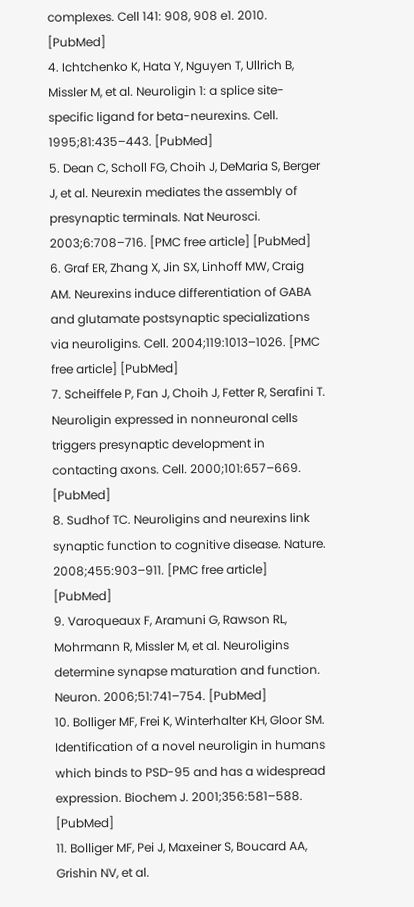complexes. Cell 141: 908, 908 e1. 2010. [PubMed]
4. Ichtchenko K, Hata Y, Nguyen T, Ullrich B, Missler M, et al. Neuroligin 1: a splice site-specific ligand for beta-neurexins. Cell. 1995;81:435–443. [PubMed]
5. Dean C, Scholl FG, Choih J, DeMaria S, Berger J, et al. Neurexin mediates the assembly of presynaptic terminals. Nat Neurosci. 2003;6:708–716. [PMC free article] [PubMed]
6. Graf ER, Zhang X, Jin SX, Linhoff MW, Craig AM. Neurexins induce differentiation of GABA and glutamate postsynaptic specializations via neuroligins. Cell. 2004;119:1013–1026. [PMC free article] [PubMed]
7. Scheiffele P, Fan J, Choih J, Fetter R, Serafini T. Neuroligin expressed in nonneuronal cells triggers presynaptic development in contacting axons. Cell. 2000;101:657–669. [PubMed]
8. Sudhof TC. Neuroligins and neurexins link synaptic function to cognitive disease. Nature. 2008;455:903–911. [PMC free article] [PubMed]
9. Varoqueaux F, Aramuni G, Rawson RL, Mohrmann R, Missler M, et al. Neuroligins determine synapse maturation and function. Neuron. 2006;51:741–754. [PubMed]
10. Bolliger MF, Frei K, Winterhalter KH, Gloor SM. Identification of a novel neuroligin in humans which binds to PSD-95 and has a widespread expression. Biochem J. 2001;356:581–588. [PubMed]
11. Bolliger MF, Pei J, Maxeiner S, Boucard AA, Grishin NV, et al.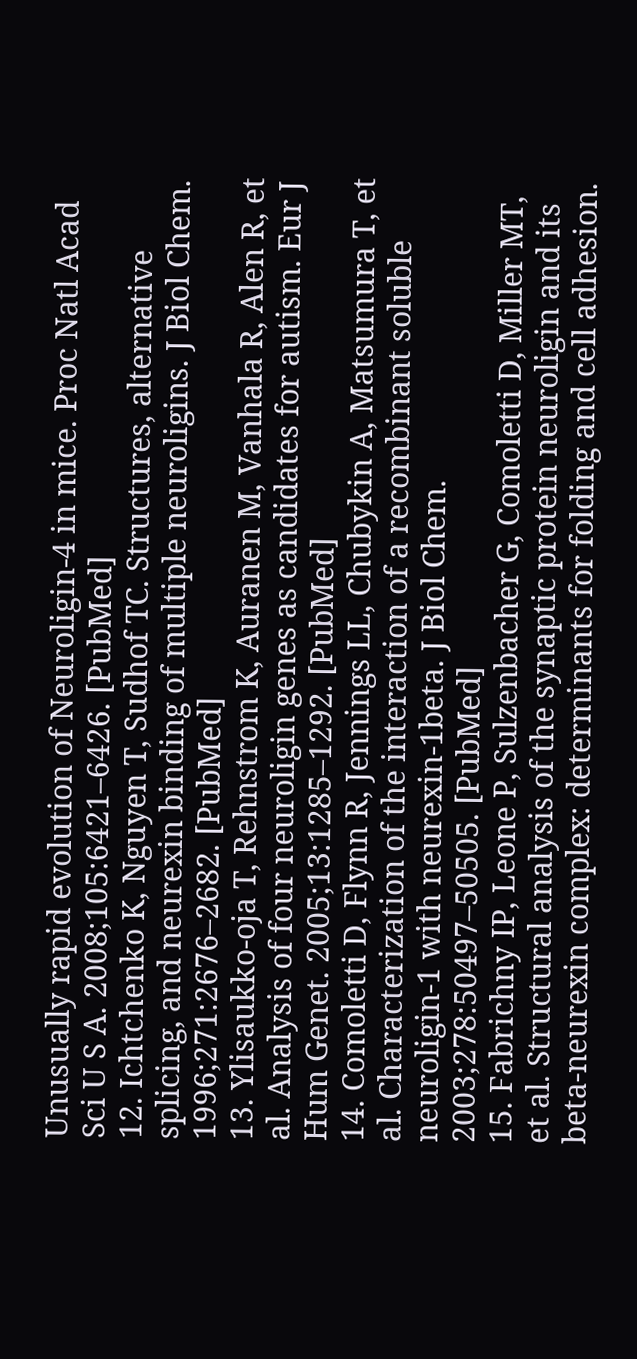Unusually rapid evolution of Neuroligin-4 in mice. Proc Natl Acad Sci U S A. 2008;105:6421–6426. [PubMed]
12. Ichtchenko K, Nguyen T, Sudhof TC. Structures, alternative splicing, and neurexin binding of multiple neuroligins. J Biol Chem. 1996;271:2676–2682. [PubMed]
13. Ylisaukko-oja T, Rehnstrom K, Auranen M, Vanhala R, Alen R, et al. Analysis of four neuroligin genes as candidates for autism. Eur J Hum Genet. 2005;13:1285–1292. [PubMed]
14. Comoletti D, Flynn R, Jennings LL, Chubykin A, Matsumura T, et al. Characterization of the interaction of a recombinant soluble neuroligin-1 with neurexin-1beta. J Biol Chem. 2003;278:50497–50505. [PubMed]
15. Fabrichny IP, Leone P, Sulzenbacher G, Comoletti D, Miller MT, et al. Structural analysis of the synaptic protein neuroligin and its beta-neurexin complex: determinants for folding and cell adhesion.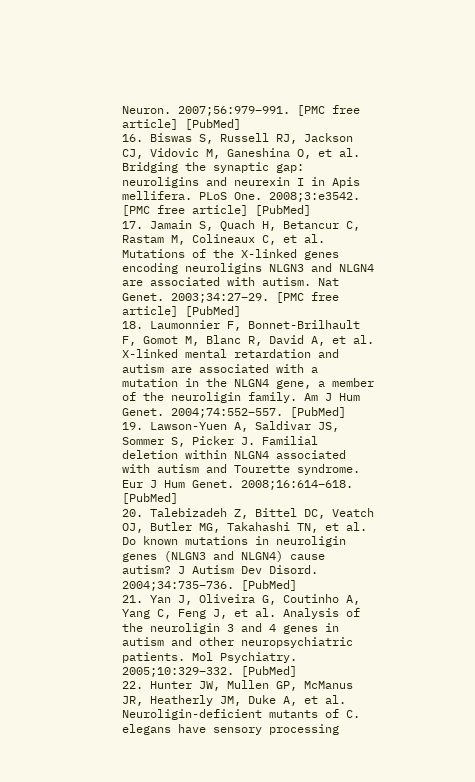Neuron. 2007;56:979–991. [PMC free article] [PubMed]
16. Biswas S, Russell RJ, Jackson CJ, Vidovic M, Ganeshina O, et al. Bridging the synaptic gap: neuroligins and neurexin I in Apis mellifera. PLoS One. 2008;3:e3542. [PMC free article] [PubMed]
17. Jamain S, Quach H, Betancur C, Rastam M, Colineaux C, et al. Mutations of the X-linked genes encoding neuroligins NLGN3 and NLGN4 are associated with autism. Nat Genet. 2003;34:27–29. [PMC free article] [PubMed]
18. Laumonnier F, Bonnet-Brilhault F, Gomot M, Blanc R, David A, et al. X-linked mental retardation and autism are associated with a mutation in the NLGN4 gene, a member of the neuroligin family. Am J Hum Genet. 2004;74:552–557. [PubMed]
19. Lawson-Yuen A, Saldivar JS, Sommer S, Picker J. Familial deletion within NLGN4 associated with autism and Tourette syndrome. Eur J Hum Genet. 2008;16:614–618. [PubMed]
20. Talebizadeh Z, Bittel DC, Veatch OJ, Butler MG, Takahashi TN, et al. Do known mutations in neuroligin genes (NLGN3 and NLGN4) cause autism? J Autism Dev Disord. 2004;34:735–736. [PubMed]
21. Yan J, Oliveira G, Coutinho A, Yang C, Feng J, et al. Analysis of the neuroligin 3 and 4 genes in autism and other neuropsychiatric patients. Mol Psychiatry. 2005;10:329–332. [PubMed]
22. Hunter JW, Mullen GP, McManus JR, Heatherly JM, Duke A, et al. Neuroligin-deficient mutants of C. elegans have sensory processing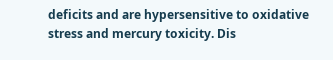deficits and are hypersensitive to oxidative stress and mercury toxicity. Dis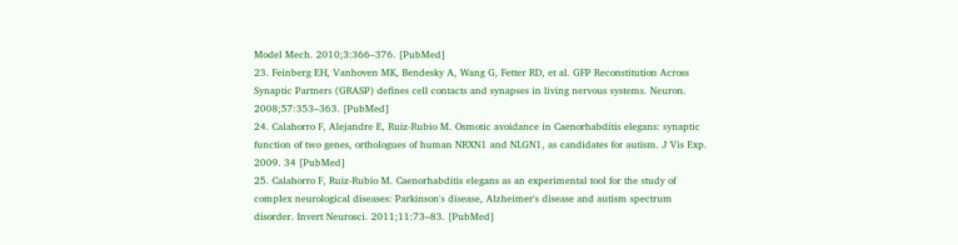Model Mech. 2010;3:366–376. [PubMed]
23. Feinberg EH, Vanhoven MK, Bendesky A, Wang G, Fetter RD, et al. GFP Reconstitution Across Synaptic Partners (GRASP) defines cell contacts and synapses in living nervous systems. Neuron. 2008;57:353–363. [PubMed]
24. Calahorro F, Alejandre E, Ruiz-Rubio M. Osmotic avoidance in Caenorhabditis elegans: synaptic function of two genes, orthologues of human NRXN1 and NLGN1, as candidates for autism. J Vis Exp. 2009. 34 [PubMed]
25. Calahorro F, Ruiz-Rubio M. Caenorhabditis elegans as an experimental tool for the study of complex neurological diseases: Parkinson's disease, Alzheimer's disease and autism spectrum disorder. Invert Neurosci. 2011;11:73–83. [PubMed]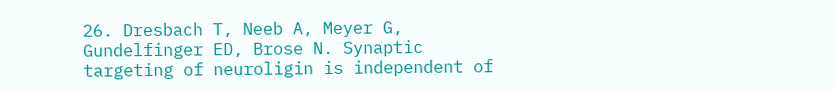26. Dresbach T, Neeb A, Meyer G, Gundelfinger ED, Brose N. Synaptic targeting of neuroligin is independent of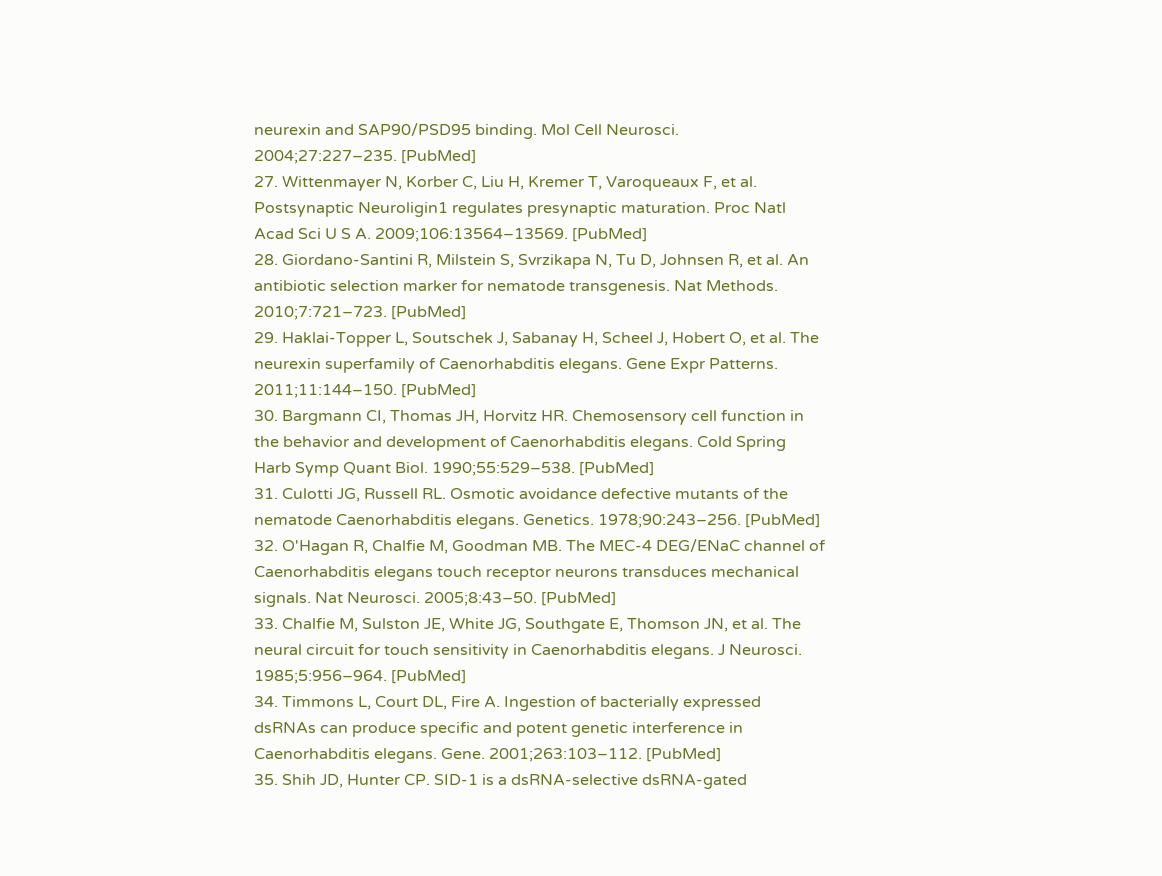neurexin and SAP90/PSD95 binding. Mol Cell Neurosci. 2004;27:227–235. [PubMed]
27. Wittenmayer N, Korber C, Liu H, Kremer T, Varoqueaux F, et al. Postsynaptic Neuroligin1 regulates presynaptic maturation. Proc Natl Acad Sci U S A. 2009;106:13564–13569. [PubMed]
28. Giordano-Santini R, Milstein S, Svrzikapa N, Tu D, Johnsen R, et al. An antibiotic selection marker for nematode transgenesis. Nat Methods. 2010;7:721–723. [PubMed]
29. Haklai-Topper L, Soutschek J, Sabanay H, Scheel J, Hobert O, et al. The neurexin superfamily of Caenorhabditis elegans. Gene Expr Patterns. 2011;11:144–150. [PubMed]
30. Bargmann CI, Thomas JH, Horvitz HR. Chemosensory cell function in the behavior and development of Caenorhabditis elegans. Cold Spring Harb Symp Quant Biol. 1990;55:529–538. [PubMed]
31. Culotti JG, Russell RL. Osmotic avoidance defective mutants of the nematode Caenorhabditis elegans. Genetics. 1978;90:243–256. [PubMed]
32. O'Hagan R, Chalfie M, Goodman MB. The MEC-4 DEG/ENaC channel of Caenorhabditis elegans touch receptor neurons transduces mechanical signals. Nat Neurosci. 2005;8:43–50. [PubMed]
33. Chalfie M, Sulston JE, White JG, Southgate E, Thomson JN, et al. The neural circuit for touch sensitivity in Caenorhabditis elegans. J Neurosci. 1985;5:956–964. [PubMed]
34. Timmons L, Court DL, Fire A. Ingestion of bacterially expressed dsRNAs can produce specific and potent genetic interference in Caenorhabditis elegans. Gene. 2001;263:103–112. [PubMed]
35. Shih JD, Hunter CP. SID-1 is a dsRNA-selective dsRNA-gated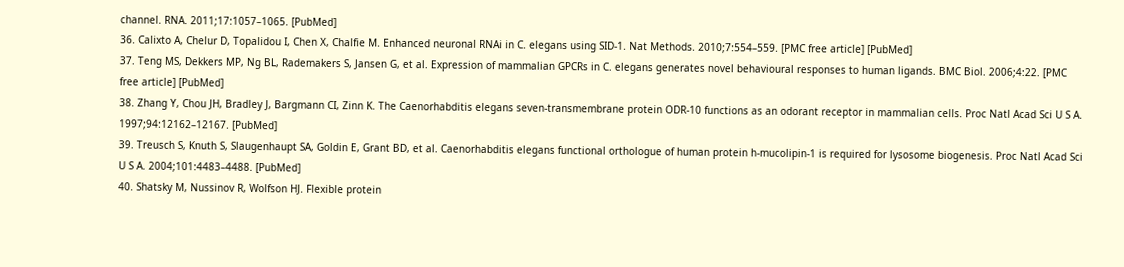channel. RNA. 2011;17:1057–1065. [PubMed]
36. Calixto A, Chelur D, Topalidou I, Chen X, Chalfie M. Enhanced neuronal RNAi in C. elegans using SID-1. Nat Methods. 2010;7:554–559. [PMC free article] [PubMed]
37. Teng MS, Dekkers MP, Ng BL, Rademakers S, Jansen G, et al. Expression of mammalian GPCRs in C. elegans generates novel behavioural responses to human ligands. BMC Biol. 2006;4:22. [PMC free article] [PubMed]
38. Zhang Y, Chou JH, Bradley J, Bargmann CI, Zinn K. The Caenorhabditis elegans seven-transmembrane protein ODR-10 functions as an odorant receptor in mammalian cells. Proc Natl Acad Sci U S A. 1997;94:12162–12167. [PubMed]
39. Treusch S, Knuth S, Slaugenhaupt SA, Goldin E, Grant BD, et al. Caenorhabditis elegans functional orthologue of human protein h-mucolipin-1 is required for lysosome biogenesis. Proc Natl Acad Sci U S A. 2004;101:4483–4488. [PubMed]
40. Shatsky M, Nussinov R, Wolfson HJ. Flexible protein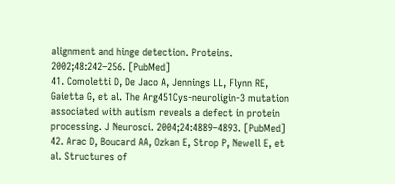alignment and hinge detection. Proteins. 2002;48:242–256. [PubMed]
41. Comoletti D, De Jaco A, Jennings LL, Flynn RE, Gaietta G, et al. The Arg451Cys-neuroligin-3 mutation associated with autism reveals a defect in protein processing. J Neurosci. 2004;24:4889–4893. [PubMed]
42. Arac D, Boucard AA, Ozkan E, Strop P, Newell E, et al. Structures of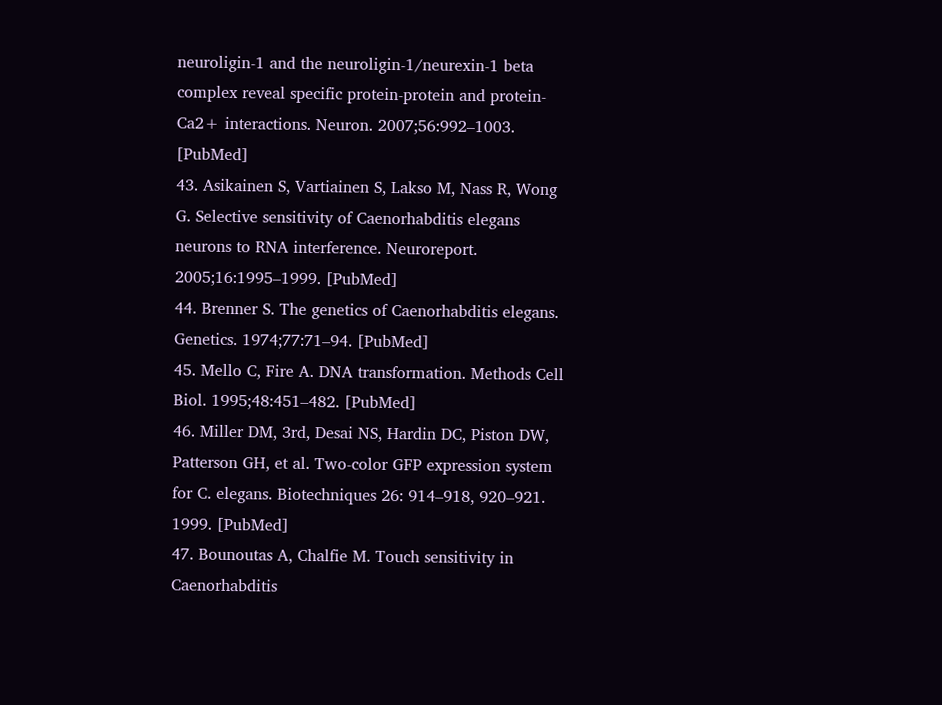neuroligin-1 and the neuroligin-1/neurexin-1 beta complex reveal specific protein-protein and protein-Ca2+ interactions. Neuron. 2007;56:992–1003. [PubMed]
43. Asikainen S, Vartiainen S, Lakso M, Nass R, Wong G. Selective sensitivity of Caenorhabditis elegans neurons to RNA interference. Neuroreport. 2005;16:1995–1999. [PubMed]
44. Brenner S. The genetics of Caenorhabditis elegans. Genetics. 1974;77:71–94. [PubMed]
45. Mello C, Fire A. DNA transformation. Methods Cell Biol. 1995;48:451–482. [PubMed]
46. Miller DM, 3rd, Desai NS, Hardin DC, Piston DW, Patterson GH, et al. Two-color GFP expression system for C. elegans. Biotechniques 26: 914–918, 920–921. 1999. [PubMed]
47. Bounoutas A, Chalfie M. Touch sensitivity in Caenorhabditis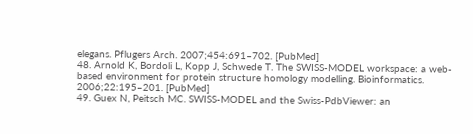elegans. Pflugers Arch. 2007;454:691–702. [PubMed]
48. Arnold K, Bordoli L, Kopp J, Schwede T. The SWISS-MODEL workspace: a web-based environment for protein structure homology modelling. Bioinformatics. 2006;22:195–201. [PubMed]
49. Guex N, Peitsch MC. SWISS-MODEL and the Swiss-PdbViewer: an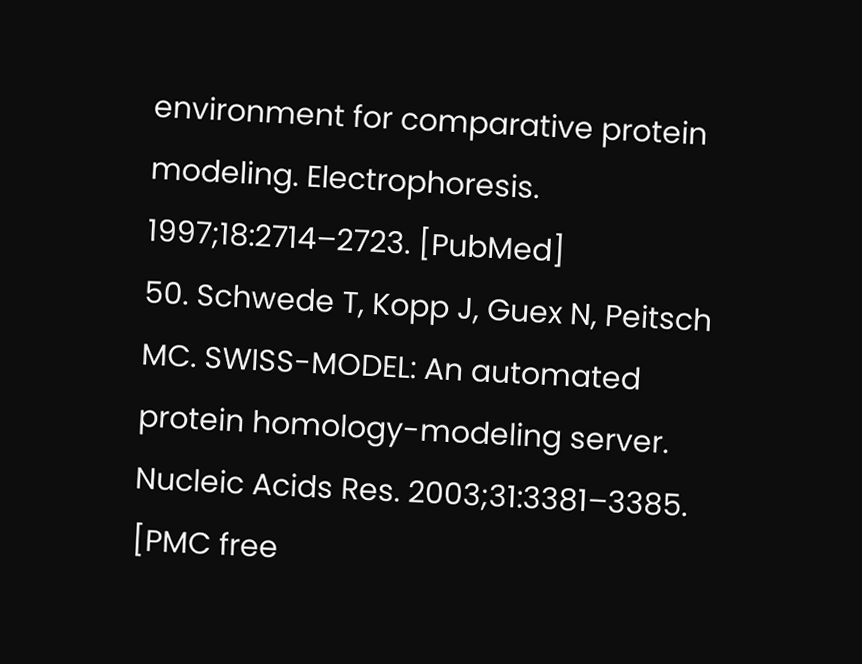environment for comparative protein modeling. Electrophoresis. 1997;18:2714–2723. [PubMed]
50. Schwede T, Kopp J, Guex N, Peitsch MC. SWISS-MODEL: An automated protein homology-modeling server. Nucleic Acids Res. 2003;31:3381–3385. [PMC free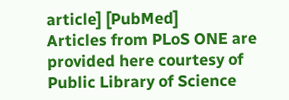article] [PubMed]
Articles from PLoS ONE are provided here courtesy of
Public Library of Science